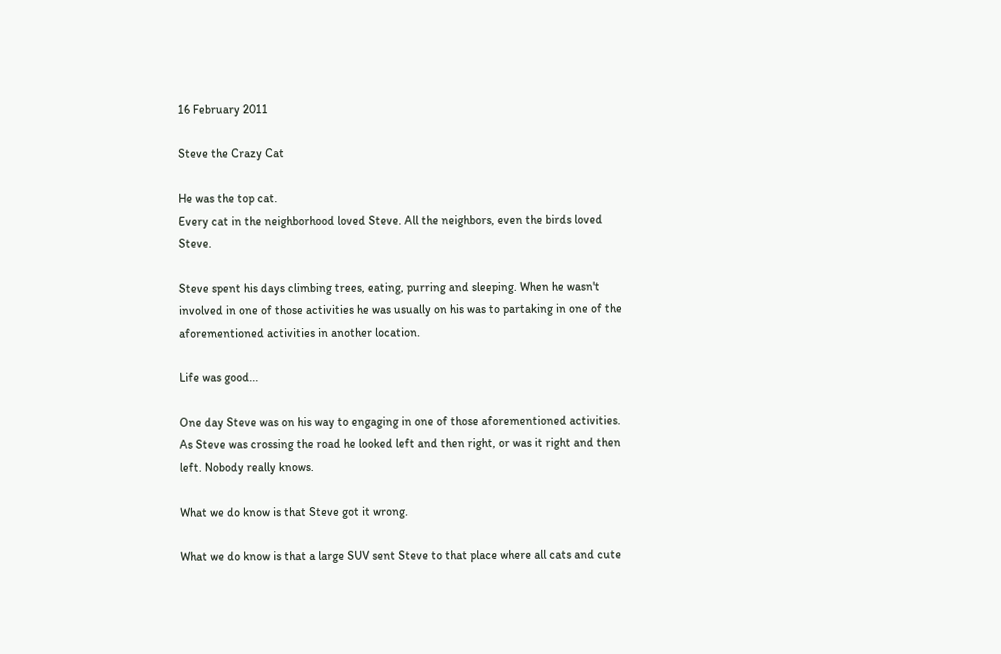16 February 2011

Steve the Crazy Cat

He was the top cat.
Every cat in the neighborhood loved Steve. All the neighbors, even the birds loved Steve.

Steve spent his days climbing trees, eating, purring and sleeping. When he wasn't involved in one of those activities he was usually on his was to partaking in one of the aforementioned activities in another location.

Life was good...

One day Steve was on his way to engaging in one of those aforementioned activities. As Steve was crossing the road he looked left and then right, or was it right and then left. Nobody really knows.

What we do know is that Steve got it wrong.

What we do know is that a large SUV sent Steve to that place where all cats and cute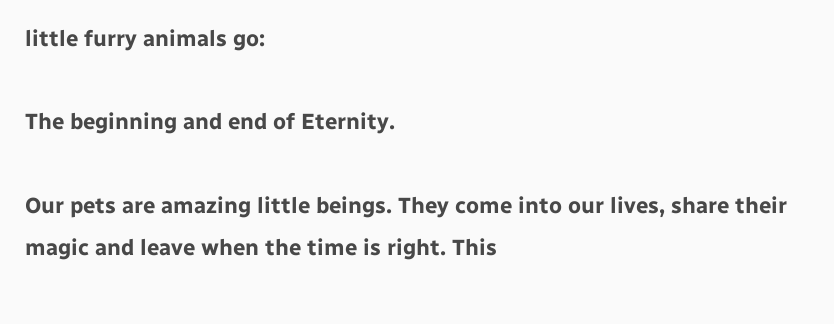little furry animals go:

The beginning and end of Eternity.

Our pets are amazing little beings. They come into our lives, share their magic and leave when the time is right. This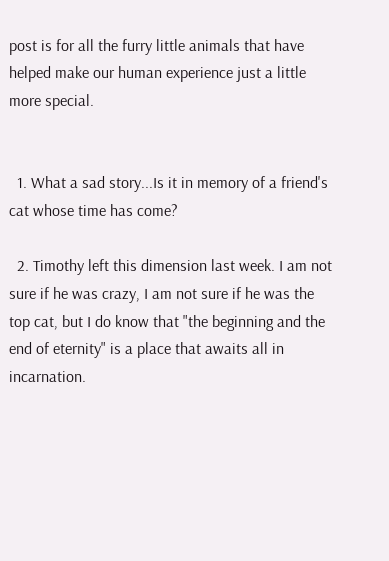post is for all the furry little animals that have helped make our human experience just a little more special.


  1. What a sad story...Is it in memory of a friend's cat whose time has come?

  2. Timothy left this dimension last week. I am not sure if he was crazy, I am not sure if he was the top cat, but I do know that "the beginning and the end of eternity" is a place that awaits all in incarnation.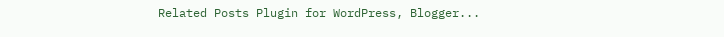Related Posts Plugin for WordPress, Blogger...